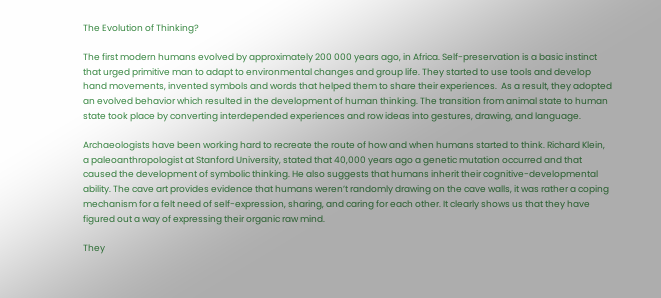The Evolution of Thinking?

The first modern humans evolved by approximately 200 000 years ago, in Africa. Self-preservation is a basic instinct that urged primitive man to adapt to environmental changes and group life. They started to use tools and develop hand movements, invented symbols and words that helped them to share their experiences.  As a result, they adopted an evolved behavior which resulted in the development of human thinking. The transition from animal state to human state took place by converting interdepended experiences and row ideas into gestures, drawing, and language.

Archaeologists have been working hard to recreate the route of how and when humans started to think. Richard Klein, a paleoanthropologist at Stanford University, stated that 40,000 years ago a genetic mutation occurred and that caused the development of symbolic thinking. He also suggests that humans inherit their cognitive-developmental ability. The cave art provides evidence that humans weren’t randomly drawing on the cave walls, it was rather a coping mechanism for a felt need of self-expression, sharing, and caring for each other. It clearly shows us that they have figured out a way of expressing their organic raw mind.

They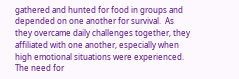gathered and hunted for food in groups and depended on one another for survival.  As they overcame daily challenges together, they affiliated with one another, especially when high emotional situations were experienced. The need for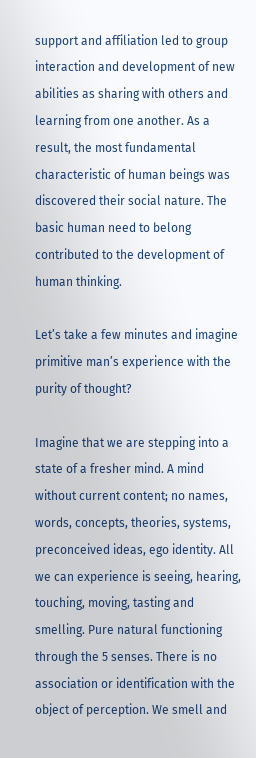support and affiliation led to group interaction and development of new abilities as sharing with others and learning from one another. As a result, the most fundamental characteristic of human beings was discovered their social nature. The basic human need to belong contributed to the development of human thinking.

Let’s take a few minutes and imagine primitive man’s experience with the purity of thought?

Imagine that we are stepping into a state of a fresher mind. A mind without current content; no names, words, concepts, theories, systems, preconceived ideas, ego identity. All we can experience is seeing, hearing, touching, moving, tasting and smelling. Pure natural functioning through the 5 senses. There is no association or identification with the object of perception. We smell and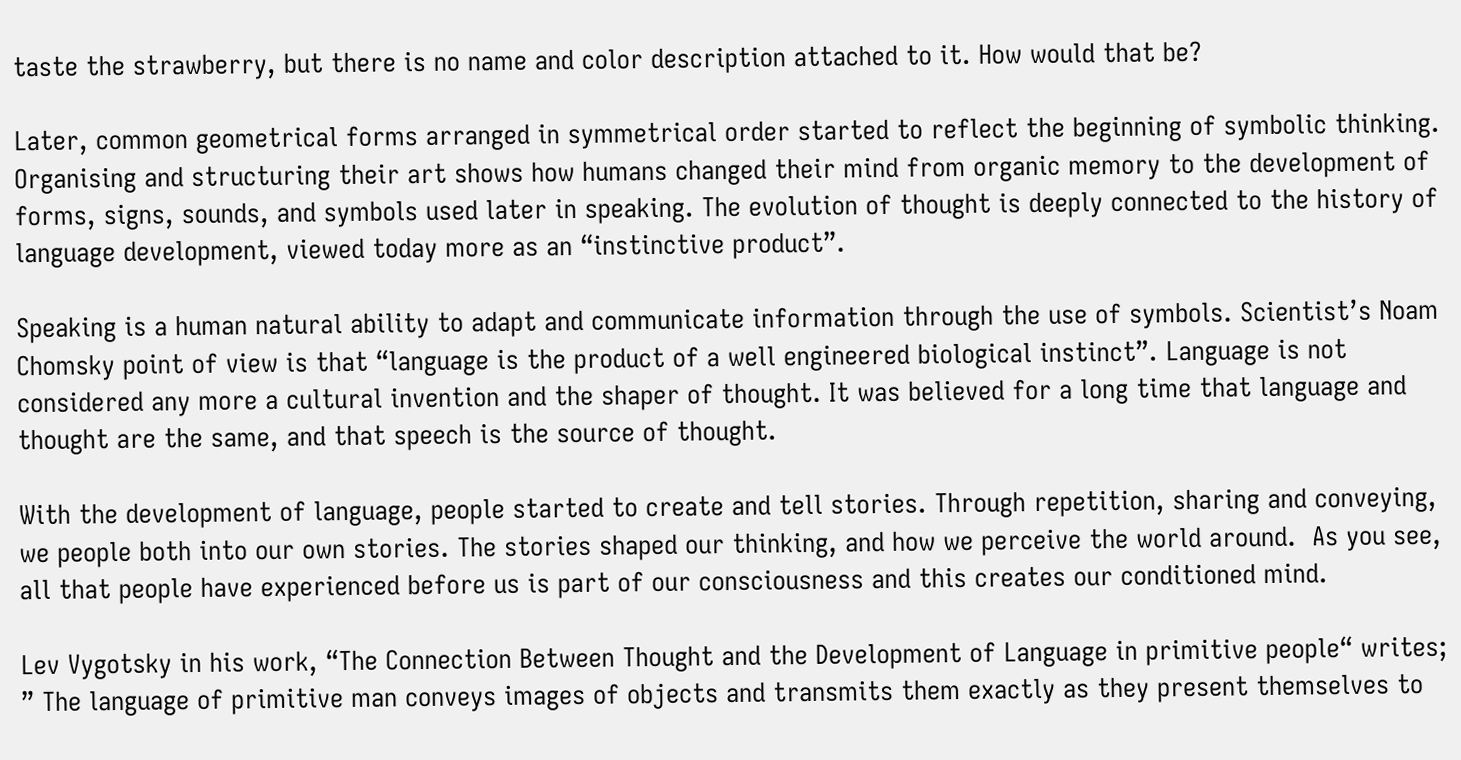taste the strawberry, but there is no name and color description attached to it. How would that be?

Later, common geometrical forms arranged in symmetrical order started to reflect the beginning of symbolic thinking. Organising and structuring their art shows how humans changed their mind from organic memory to the development of forms, signs, sounds, and symbols used later in speaking. The evolution of thought is deeply connected to the history of language development, viewed today more as an “instinctive product”.

Speaking is a human natural ability to adapt and communicate information through the use of symbols. Scientist’s Noam Chomsky point of view is that “language is the product of a well engineered biological instinct”. Language is not considered any more a cultural invention and the shaper of thought. It was believed for a long time that language and thought are the same, and that speech is the source of thought.

With the development of language, people started to create and tell stories. Through repetition, sharing and conveying, we people both into our own stories. The stories shaped our thinking, and how we perceive the world around.  As you see, all that people have experienced before us is part of our consciousness and this creates our conditioned mind.

Lev Vygotsky in his work, “The Connection Between Thought and the Development of Language in primitive people“ writes; ” The language of primitive man conveys images of objects and transmits them exactly as they present themselves to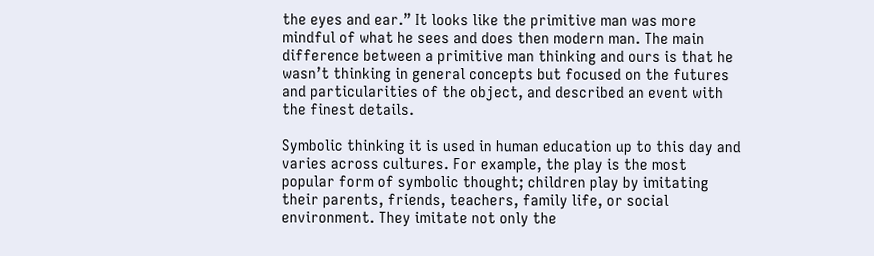the eyes and ear.” It looks like the primitive man was more mindful of what he sees and does then modern man. The main difference between a primitive man thinking and ours is that he wasn’t thinking in general concepts but focused on the futures and particularities of the object, and described an event with the finest details.

Symbolic thinking it is used in human education up to this day and varies across cultures. For example, the play is the most popular form of symbolic thought; children play by imitating their parents, friends, teachers, family life, or social environment. They imitate not only the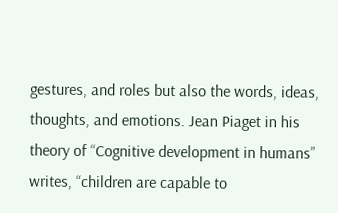gestures, and roles but also the words, ideas, thoughts, and emotions. Jean Piaget in his theory of “Cognitive development in humans” writes, “children are capable to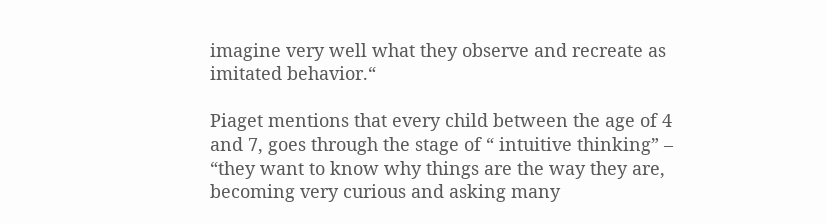imagine very well what they observe and recreate as imitated behavior.“

Piaget mentions that every child between the age of 4 and 7, goes through the stage of “ intuitive thinking” – “they want to know why things are the way they are, becoming very curious and asking many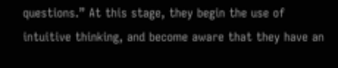questions.” At this stage, they begin the use of intuitive thinking, and become aware that they have an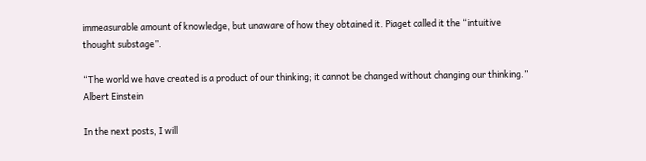immeasurable amount of knowledge, but unaware of how they obtained it. Piaget called it the “intuitive thought substage”.

“The world we have created is a product of our thinking; it cannot be changed without changing our thinking.” Albert Einstein

In the next posts, I will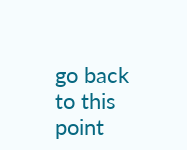go back to this point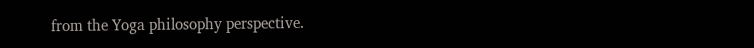from the Yoga philosophy perspective.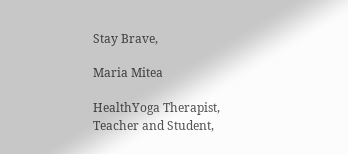Stay Brave,

Maria Mitea

HealthYoga Therapist, Teacher and Student,